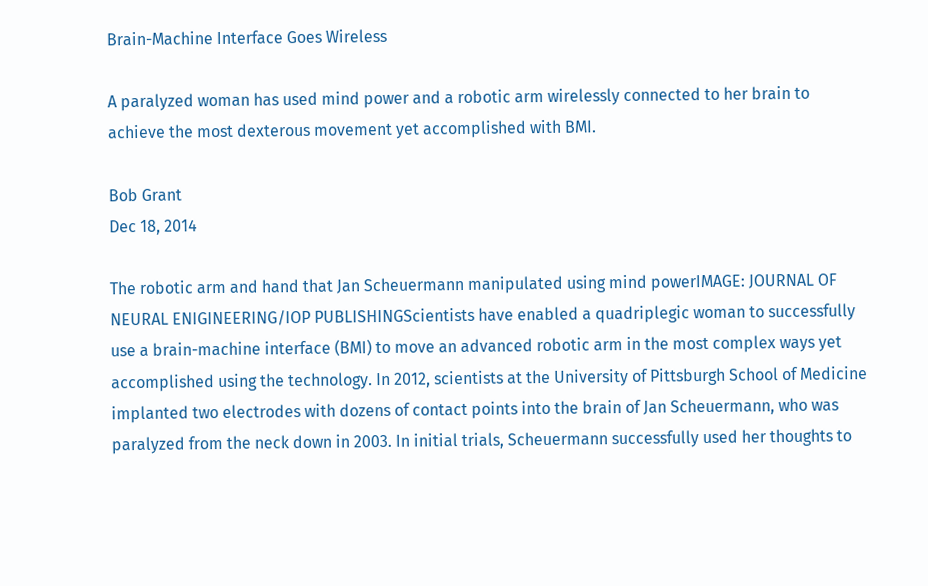Brain-Machine Interface Goes Wireless

A paralyzed woman has used mind power and a robotic arm wirelessly connected to her brain to achieve the most dexterous movement yet accomplished with BMI.

Bob Grant
Dec 18, 2014

The robotic arm and hand that Jan Scheuermann manipulated using mind powerIMAGE: JOURNAL OF NEURAL ENIGINEERING/IOP PUBLISHINGScientists have enabled a quadriplegic woman to successfully use a brain-machine interface (BMI) to move an advanced robotic arm in the most complex ways yet accomplished using the technology. In 2012, scientists at the University of Pittsburgh School of Medicine implanted two electrodes with dozens of contact points into the brain of Jan Scheuermann, who was paralyzed from the neck down in 2003. In initial trials, Scheuermann successfully used her thoughts to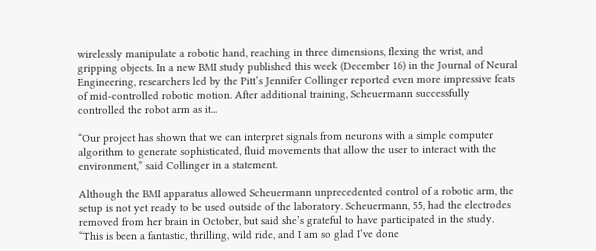wirelessly manipulate a robotic hand, reaching in three dimensions, flexing the wrist, and gripping objects. In a new BMI study published this week (December 16) in the Journal of Neural Engineering, researchers led by the Pitt’s Jennifer Collinger reported even more impressive feats of mid-controlled robotic motion. After additional training, Scheuermann successfully controlled the robot arm as it...

“Our project has shown that we can interpret signals from neurons with a simple computer algorithm to generate sophisticated, fluid movements that allow the user to interact with the environment,” said Collinger in a statement.

Although the BMI apparatus allowed Scheuermann unprecedented control of a robotic arm, the setup is not yet ready to be used outside of the laboratory. Scheuermann, 55, had the electrodes removed from her brain in October, but said she’s grateful to have participated in the study. “This is been a fantastic, thrilling, wild ride, and I am so glad I’ve done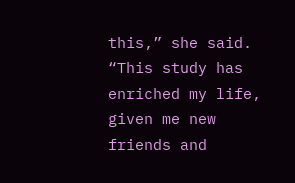this,” she said. “This study has enriched my life, given me new friends and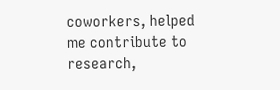coworkers, helped me contribute to research,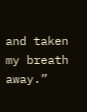and taken my breath away.”